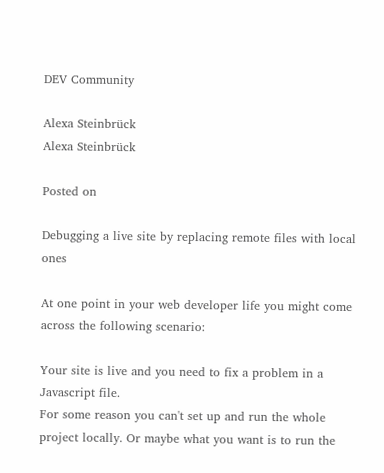DEV Community

Alexa Steinbrück
Alexa Steinbrück

Posted on

Debugging a live site by replacing remote files with local ones

At one point in your web developer life you might come across the following scenario:

Your site is live and you need to fix a problem in a Javascript file.
For some reason you can't set up and run the whole project locally. Or maybe what you want is to run the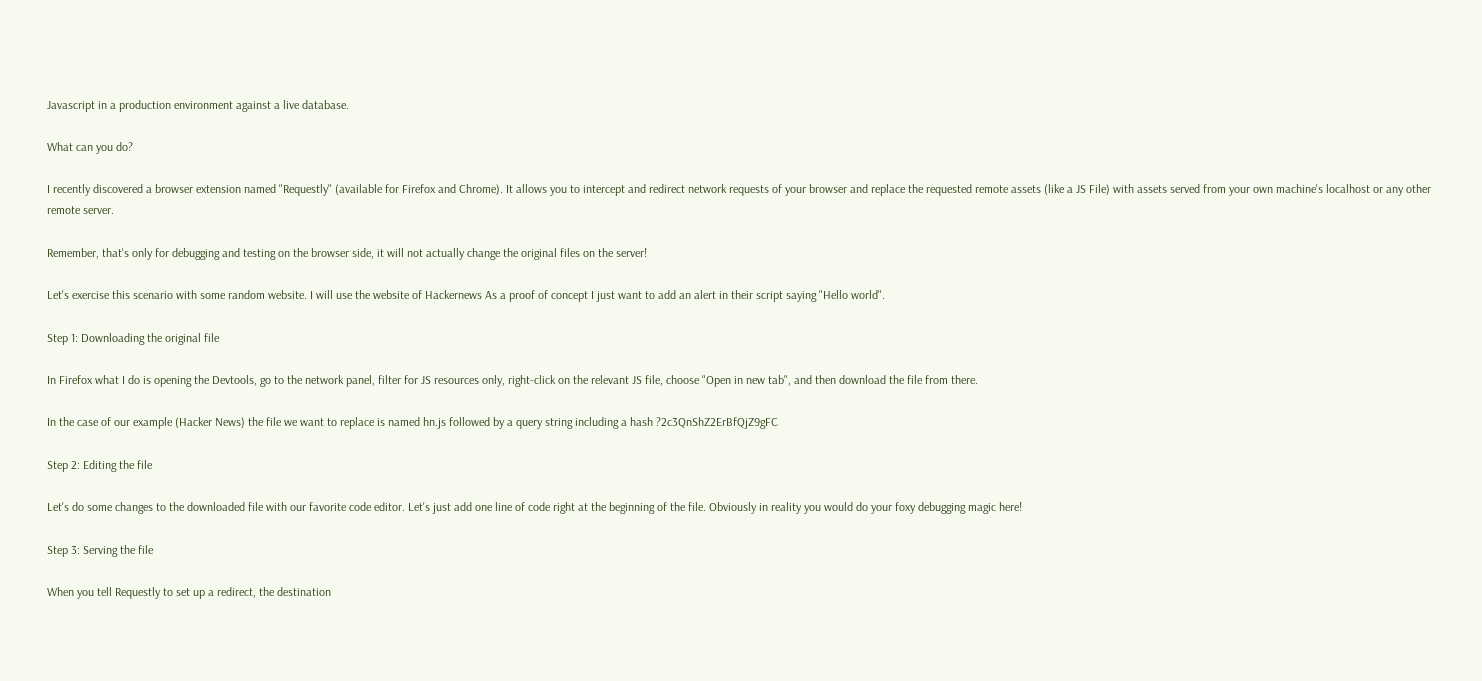Javascript in a production environment against a live database.

What can you do?

I recently discovered a browser extension named "Requestly" (available for Firefox and Chrome). It allows you to intercept and redirect network requests of your browser and replace the requested remote assets (like a JS File) with assets served from your own machine's localhost or any other remote server.

Remember, that's only for debugging and testing on the browser side, it will not actually change the original files on the server!

Let's exercise this scenario with some random website. I will use the website of Hackernews As a proof of concept I just want to add an alert in their script saying "Hello world".

Step 1: Downloading the original file

In Firefox what I do is opening the Devtools, go to the network panel, filter for JS resources only, right-click on the relevant JS file, choose "Open in new tab", and then download the file from there.

In the case of our example (Hacker News) the file we want to replace is named hn.js followed by a query string including a hash ?2c3QnShZ2ErBfQjZ9gFC

Step 2: Editing the file

Let's do some changes to the downloaded file with our favorite code editor. Let's just add one line of code right at the beginning of the file. Obviously in reality you would do your foxy debugging magic here!

Step 3: Serving the file

When you tell Requestly to set up a redirect, the destination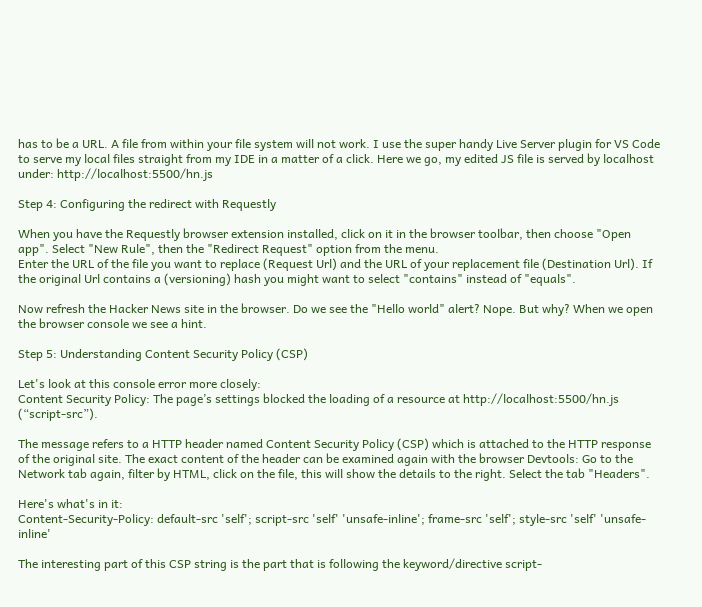has to be a URL. A file from within your file system will not work. I use the super handy Live Server plugin for VS Code to serve my local files straight from my IDE in a matter of a click. Here we go, my edited JS file is served by localhost under: http://localhost:5500/hn.js

Step 4: Configuring the redirect with Requestly

When you have the Requestly browser extension installed, click on it in the browser toolbar, then choose "Open app". Select "New Rule", then the "Redirect Request" option from the menu.
Enter the URL of the file you want to replace (Request Url) and the URL of your replacement file (Destination Url). If the original Url contains a (versioning) hash you might want to select "contains" instead of "equals".

Now refresh the Hacker News site in the browser. Do we see the "Hello world" alert? Nope. But why? When we open the browser console we see a hint.

Step 5: Understanding Content Security Policy (CSP)

Let's look at this console error more closely:
Content Security Policy: The page’s settings blocked the loading of a resource at http://localhost:5500/hn.js (“script-src”).

The message refers to a HTTP header named Content Security Policy (CSP) which is attached to the HTTP response of the original site. The exact content of the header can be examined again with the browser Devtools: Go to the Network tab again, filter by HTML, click on the file, this will show the details to the right. Select the tab "Headers".

Here's what's in it:
Content-Security-Policy: default-src 'self'; script-src 'self' 'unsafe-inline'; frame-src 'self'; style-src 'self' 'unsafe-inline'

The interesting part of this CSP string is the part that is following the keyword/directive script-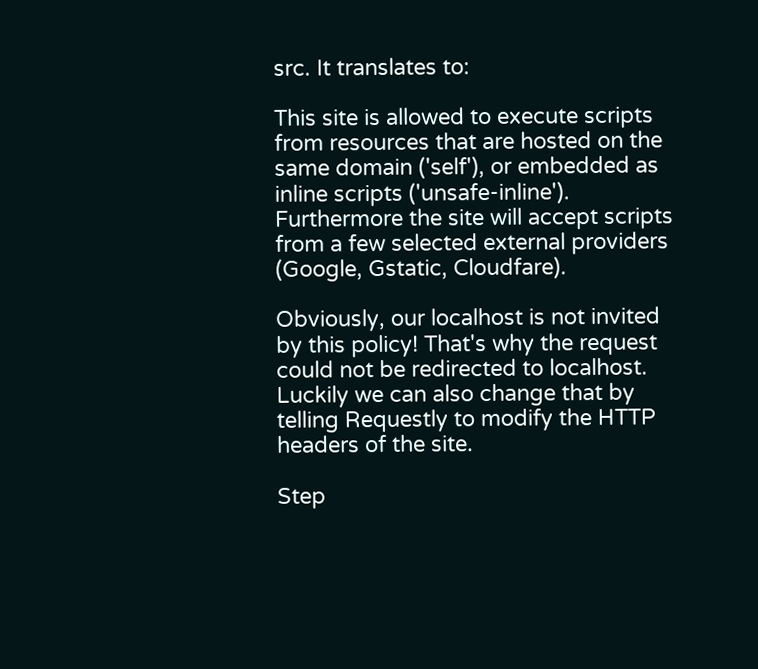src. It translates to:

This site is allowed to execute scripts from resources that are hosted on the same domain ('self'), or embedded as inline scripts ('unsafe-inline'). Furthermore the site will accept scripts from a few selected external providers (Google, Gstatic, Cloudfare).

Obviously, our localhost is not invited by this policy! That's why the request could not be redirected to localhost. Luckily we can also change that by telling Requestly to modify the HTTP headers of the site.

Step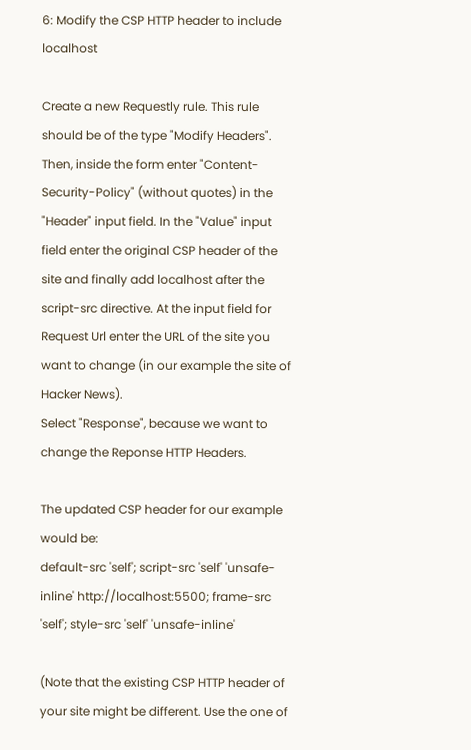6: Modify the CSP HTTP header to include localhost

Create a new Requestly rule. This rule should be of the type "Modify Headers". Then, inside the form enter "Content-Security-Policy" (without quotes) in the "Header" input field. In the "Value" input field enter the original CSP header of the site and finally add localhost after the script-src directive. At the input field for Request Url enter the URL of the site you want to change (in our example the site of Hacker News).
Select "Response", because we want to change the Reponse HTTP Headers.

The updated CSP header for our example would be:
default-src 'self'; script-src 'self' 'unsafe-inline' http://localhost:5500; frame-src 'self'; style-src 'self' 'unsafe-inline'

(Note that the existing CSP HTTP header of your site might be different. Use the one of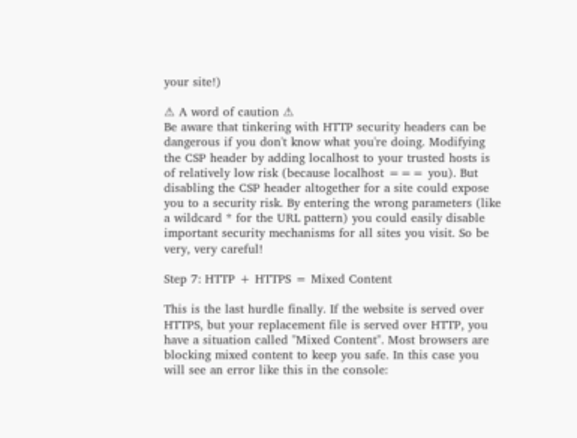your site!)

⚠ A word of caution ⚠
Be aware that tinkering with HTTP security headers can be dangerous if you don't know what you're doing. Modifying the CSP header by adding localhost to your trusted hosts is of relatively low risk (because localhost === you). But disabling the CSP header altogether for a site could expose you to a security risk. By entering the wrong parameters (like a wildcard * for the URL pattern) you could easily disable important security mechanisms for all sites you visit. So be very, very careful!

Step 7: HTTP + HTTPS = Mixed Content

This is the last hurdle finally. If the website is served over HTTPS, but your replacement file is served over HTTP, you have a situation called "Mixed Content". Most browsers are blocking mixed content to keep you safe. In this case you will see an error like this in the console: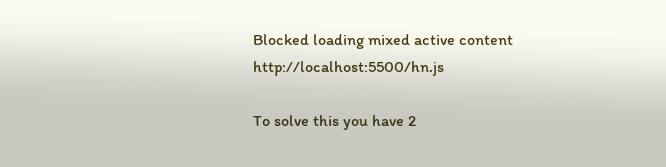Blocked loading mixed active content http://localhost:5500/hn.js

To solve this you have 2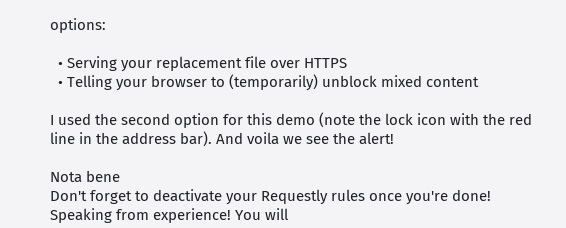options:

  • Serving your replacement file over HTTPS
  • Telling your browser to (temporarily) unblock mixed content

I used the second option for this demo (note the lock icon with the red line in the address bar). And voila we see the alert!

Nota bene
Don't forget to deactivate your Requestly rules once you're done! Speaking from experience! You will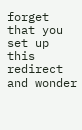forget that you set up this redirect and wonder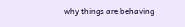why things are behaving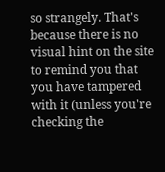so strangely. That's because there is no visual hint on the site to remind you that you have tampered with it (unless you're checking the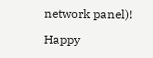network panel)!

Happy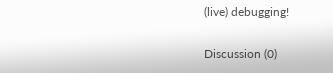(live) debugging!

Discussion (0)